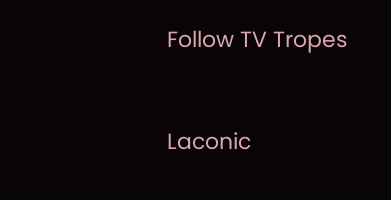Follow TV Tropes


Laconic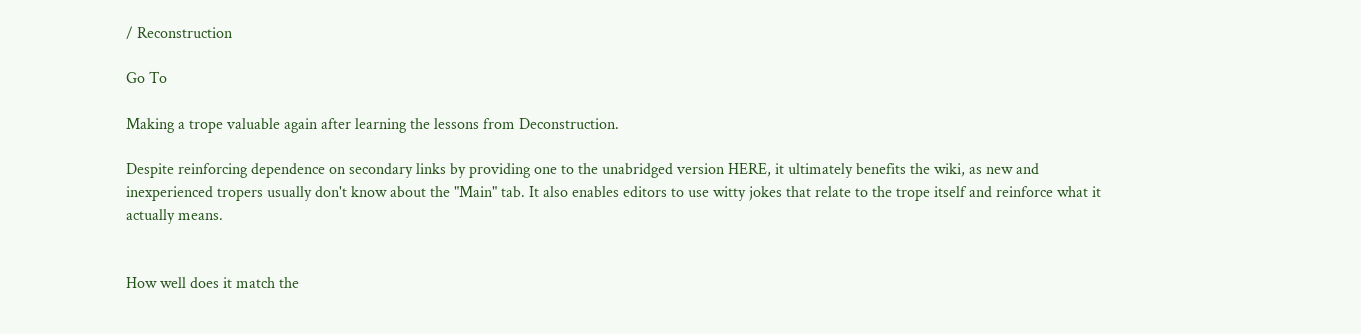/ Reconstruction

Go To

Making a trope valuable again after learning the lessons from Deconstruction.

Despite reinforcing dependence on secondary links by providing one to the unabridged version HERE, it ultimately benefits the wiki, as new and inexperienced tropers usually don't know about the "Main" tab. It also enables editors to use witty jokes that relate to the trope itself and reinforce what it actually means.


How well does it match the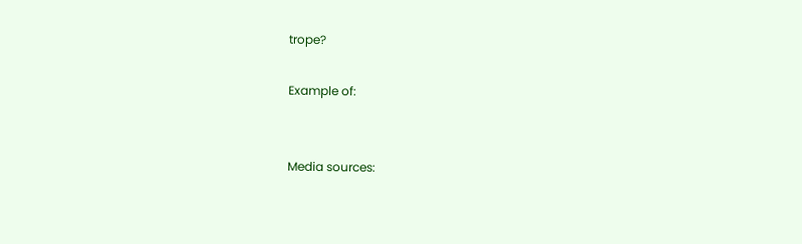trope?

Example of:


Media sources: